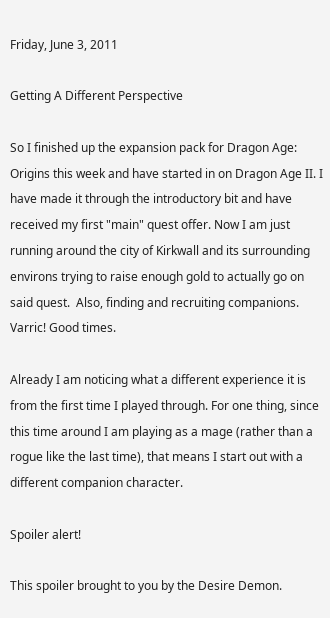Friday, June 3, 2011

Getting A Different Perspective

So I finished up the expansion pack for Dragon Age: Origins this week and have started in on Dragon Age II. I have made it through the introductory bit and have received my first "main" quest offer. Now I am just running around the city of Kirkwall and its surrounding environs trying to raise enough gold to actually go on said quest.  Also, finding and recruiting companions. Varric! Good times.

Already I am noticing what a different experience it is from the first time I played through. For one thing, since this time around I am playing as a mage (rather than a rogue like the last time), that means I start out with a different companion character.

Spoiler alert!

This spoiler brought to you by the Desire Demon.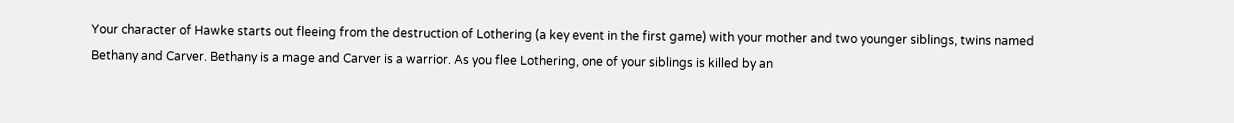Your character of Hawke starts out fleeing from the destruction of Lothering (a key event in the first game) with your mother and two younger siblings, twins named Bethany and Carver. Bethany is a mage and Carver is a warrior. As you flee Lothering, one of your siblings is killed by an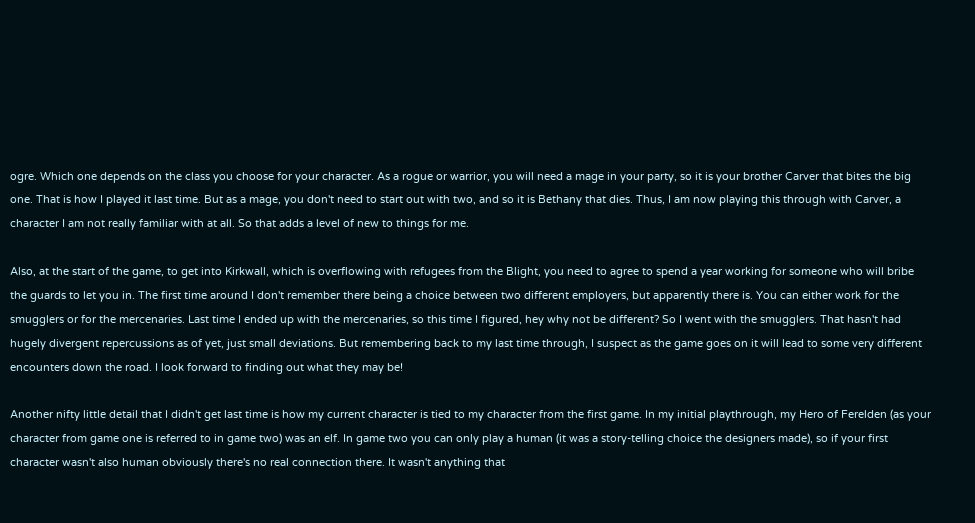ogre. Which one depends on the class you choose for your character. As a rogue or warrior, you will need a mage in your party, so it is your brother Carver that bites the big one. That is how I played it last time. But as a mage, you don't need to start out with two, and so it is Bethany that dies. Thus, I am now playing this through with Carver, a character I am not really familiar with at all. So that adds a level of new to things for me.

Also, at the start of the game, to get into Kirkwall, which is overflowing with refugees from the Blight, you need to agree to spend a year working for someone who will bribe the guards to let you in. The first time around I don't remember there being a choice between two different employers, but apparently there is. You can either work for the smugglers or for the mercenaries. Last time I ended up with the mercenaries, so this time I figured, hey why not be different? So I went with the smugglers. That hasn't had hugely divergent repercussions as of yet, just small deviations. But remembering back to my last time through, I suspect as the game goes on it will lead to some very different encounters down the road. I look forward to finding out what they may be!

Another nifty little detail that I didn't get last time is how my current character is tied to my character from the first game. In my initial playthrough, my Hero of Ferelden (as your character from game one is referred to in game two) was an elf. In game two you can only play a human (it was a story-telling choice the designers made), so if your first character wasn't also human obviously there's no real connection there. It wasn't anything that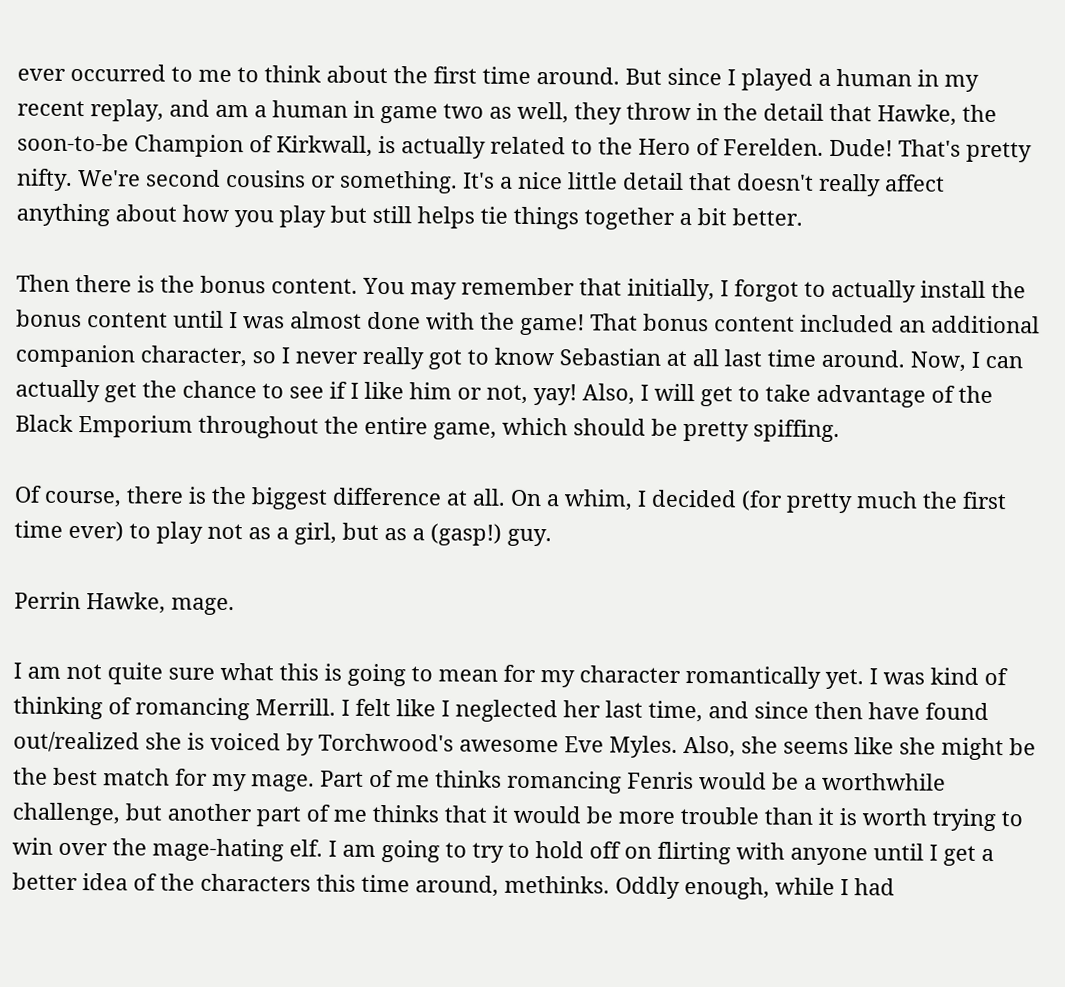ever occurred to me to think about the first time around. But since I played a human in my recent replay, and am a human in game two as well, they throw in the detail that Hawke, the soon-to-be Champion of Kirkwall, is actually related to the Hero of Ferelden. Dude! That's pretty nifty. We're second cousins or something. It's a nice little detail that doesn't really affect anything about how you play but still helps tie things together a bit better.

Then there is the bonus content. You may remember that initially, I forgot to actually install the bonus content until I was almost done with the game! That bonus content included an additional companion character, so I never really got to know Sebastian at all last time around. Now, I can actually get the chance to see if I like him or not, yay! Also, I will get to take advantage of the Black Emporium throughout the entire game, which should be pretty spiffing.

Of course, there is the biggest difference at all. On a whim, I decided (for pretty much the first time ever) to play not as a girl, but as a (gasp!) guy.

Perrin Hawke, mage.

I am not quite sure what this is going to mean for my character romantically yet. I was kind of thinking of romancing Merrill. I felt like I neglected her last time, and since then have found out/realized she is voiced by Torchwood's awesome Eve Myles. Also, she seems like she might be the best match for my mage. Part of me thinks romancing Fenris would be a worthwhile challenge, but another part of me thinks that it would be more trouble than it is worth trying to win over the mage-hating elf. I am going to try to hold off on flirting with anyone until I get a better idea of the characters this time around, methinks. Oddly enough, while I had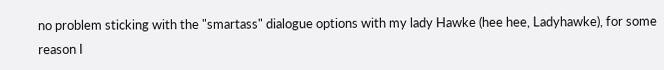no problem sticking with the "smartass" dialogue options with my lady Hawke (hee hee, Ladyhawke), for some reason I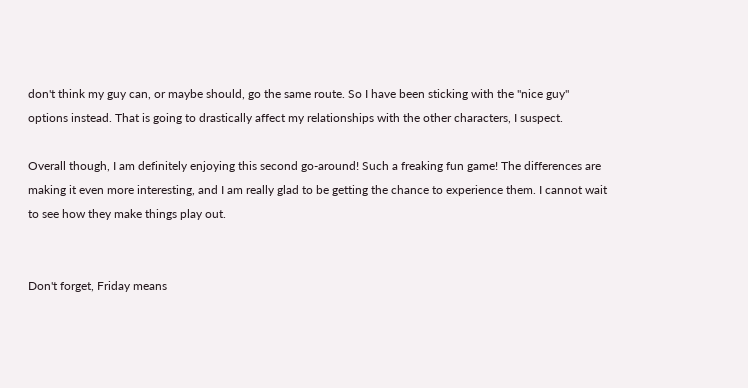don't think my guy can, or maybe should, go the same route. So I have been sticking with the "nice guy" options instead. That is going to drastically affect my relationships with the other characters, I suspect.

Overall though, I am definitely enjoying this second go-around! Such a freaking fun game! The differences are making it even more interesting, and I am really glad to be getting the chance to experience them. I cannot wait to see how they make things play out.


Don't forget, Friday means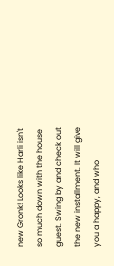new Gronk! Looks like Harli isn't so much down with the house guest. Swing by and check out the new installment. It will give you a happy, and who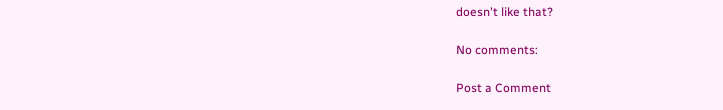doesn't like that?

No comments:

Post a Comment